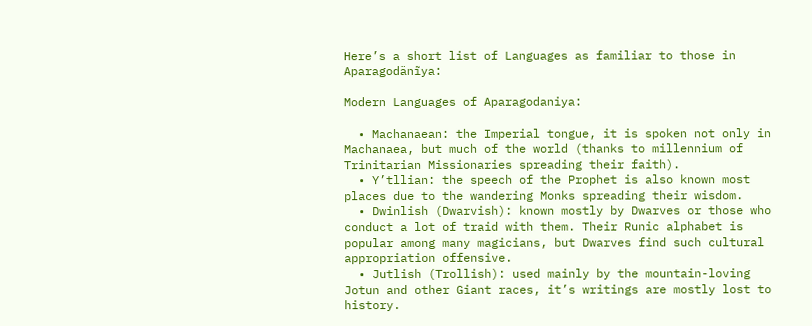Here’s a short list of Languages as familiar to those in Aparagodänĩya:

Modern Languages of Aparagodaniya:

  • Machanaean: the Imperial tongue, it is spoken not only in Machanaea, but much of the world (thanks to millennium of Trinitarian Missionaries spreading their faith).
  • Y’tllian: the speech of the Prophet is also known most places due to the wandering Monks spreading their wisdom.
  • Dwinlish (Dwarvish): known mostly by Dwarves or those who conduct a lot of traid with them. Their Runic alphabet is popular among many magicians, but Dwarves find such cultural appropriation offensive.
  • Jutlish (Trollish): used mainly by the mountain-loving Jotun and other Giant races, it’s writings are mostly lost to history.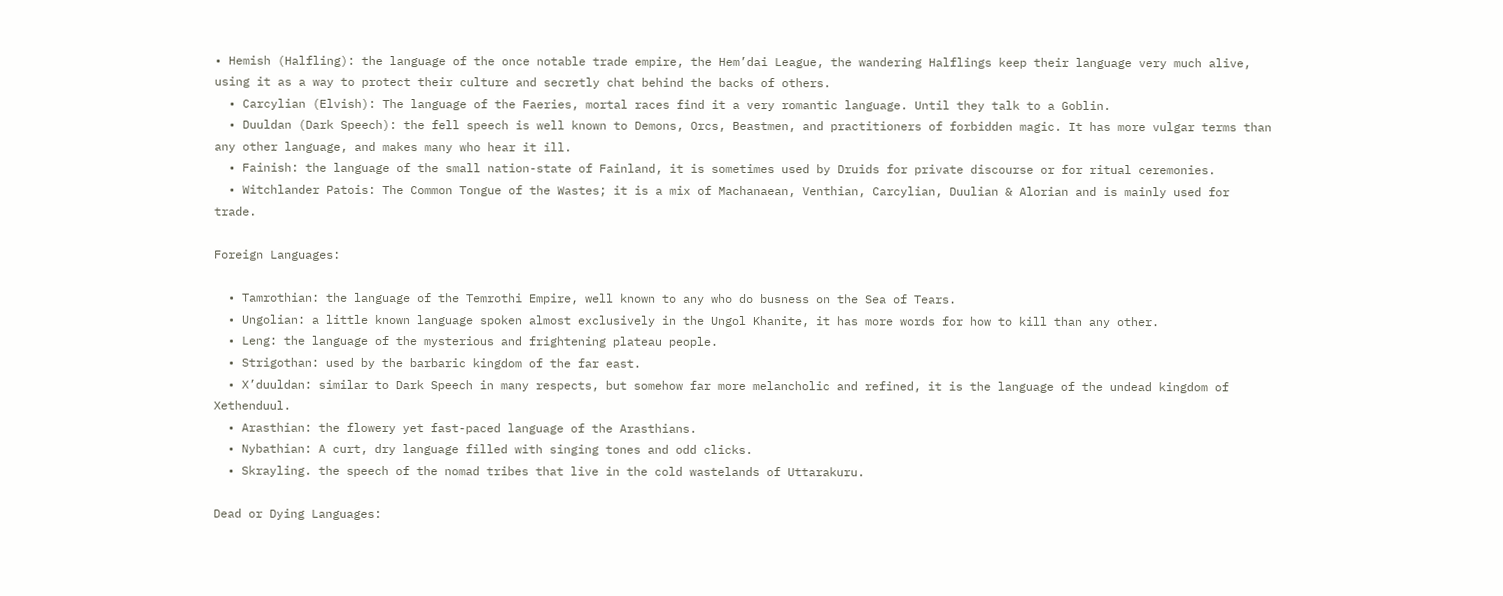• Hemish (Halfling): the language of the once notable trade empire, the Hem’dai League, the wandering Halflings keep their language very much alive, using it as a way to protect their culture and secretly chat behind the backs of others.
  • Carcylian (Elvish): The language of the Faeries, mortal races find it a very romantic language. Until they talk to a Goblin.
  • Duuldan (Dark Speech): the fell speech is well known to Demons, Orcs, Beastmen, and practitioners of forbidden magic. It has more vulgar terms than any other language, and makes many who hear it ill.
  • Fainish: the language of the small nation-state of Fainland, it is sometimes used by Druids for private discourse or for ritual ceremonies.
  • Witchlander Patois: The Common Tongue of the Wastes; it is a mix of Machanaean, Venthian, Carcylian, Duulian & Alorian and is mainly used for trade.

Foreign Languages:

  • Tamrothian: the language of the Temrothi Empire, well known to any who do busness on the Sea of Tears.
  • Ungolian: a little known language spoken almost exclusively in the Ungol Khanite, it has more words for how to kill than any other.
  • Leng: the language of the mysterious and frightening plateau people.
  • Strigothan: used by the barbaric kingdom of the far east.
  • X’duuldan: similar to Dark Speech in many respects, but somehow far more melancholic and refined, it is the language of the undead kingdom of Xethenduul.
  • Arasthian: the flowery yet fast-paced language of the Arasthians.
  • Nybathian: A curt, dry language filled with singing tones and odd clicks.
  • Skrayling. the speech of the nomad tribes that live in the cold wastelands of Uttarakuru.

Dead or Dying Languages: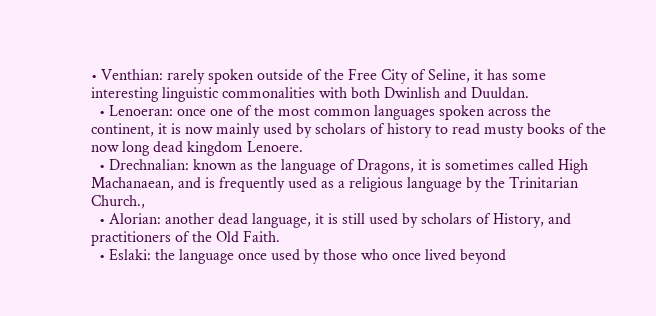• Venthian: rarely spoken outside of the Free City of Seline, it has some interesting linguistic commonalities with both Dwinlish and Duuldan.
  • Lenoeran: once one of the most common languages spoken across the continent, it is now mainly used by scholars of history to read musty books of the now long dead kingdom Lenoere.
  • Drechnalian: known as the language of Dragons, it is sometimes called High Machanaean, and is frequently used as a religious language by the Trinitarian Church.,
  • Alorian: another dead language, it is still used by scholars of History, and practitioners of the Old Faith.
  • Eslaki: the language once used by those who once lived beyond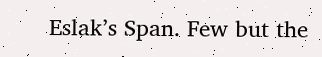Eslak’s Span. Few but the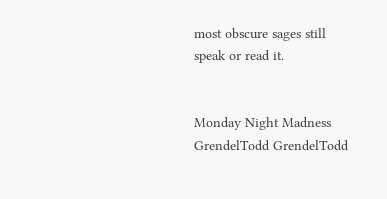most obscure sages still speak or read it.


Monday Night Madness GrendelTodd GrendelTodd